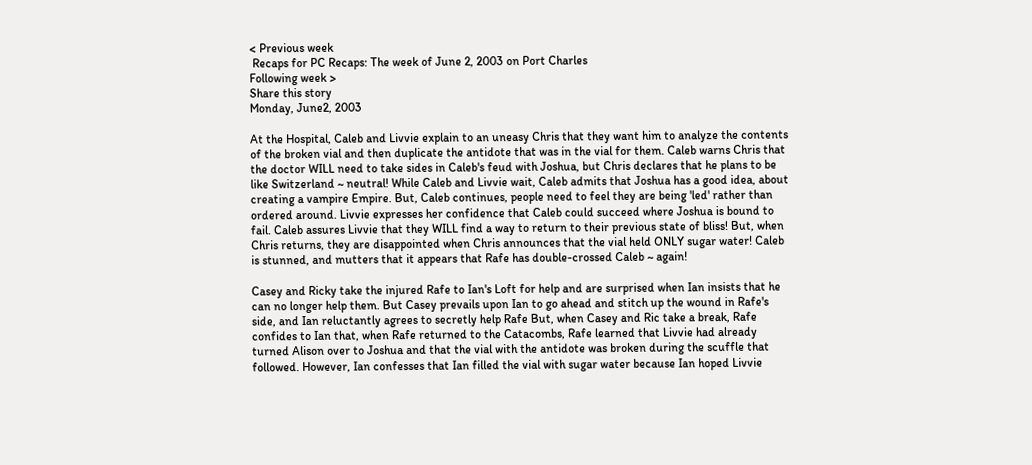< Previous week
 Recaps for PC Recaps: The week of June 2, 2003 on Port Charles
Following week >
Share this story
Monday, June2, 2003

At the Hospital, Caleb and Livvie explain to an uneasy Chris that they want him to analyze the contents of the broken vial and then duplicate the antidote that was in the vial for them. Caleb warns Chris that the doctor WILL need to take sides in Caleb's feud with Joshua, but Chris declares that he plans to be like Switzerland ~ neutral! While Caleb and Livvie wait, Caleb admits that Joshua has a good idea, about creating a vampire Empire. But, Caleb continues, people need to feel they are being 'led' rather than ordered around. Livvie expresses her confidence that Caleb could succeed where Joshua is bound to fail. Caleb assures Livvie that they WILL find a way to return to their previous state of bliss! But, when Chris returns, they are disappointed when Chris announces that the vial held ONLY sugar water! Caleb is stunned, and mutters that it appears that Rafe has double-crossed Caleb ~ again!

Casey and Ricky take the injured Rafe to Ian's Loft for help and are surprised when Ian insists that he can no longer help them. But Casey prevails upon Ian to go ahead and stitch up the wound in Rafe's side, and Ian reluctantly agrees to secretly help Rafe But, when Casey and Ric take a break, Rafe confides to Ian that, when Rafe returned to the Catacombs, Rafe learned that Livvie had already turned Alison over to Joshua and that the vial with the antidote was broken during the scuffle that followed. However, Ian confesses that Ian filled the vial with sugar water because Ian hoped Livvie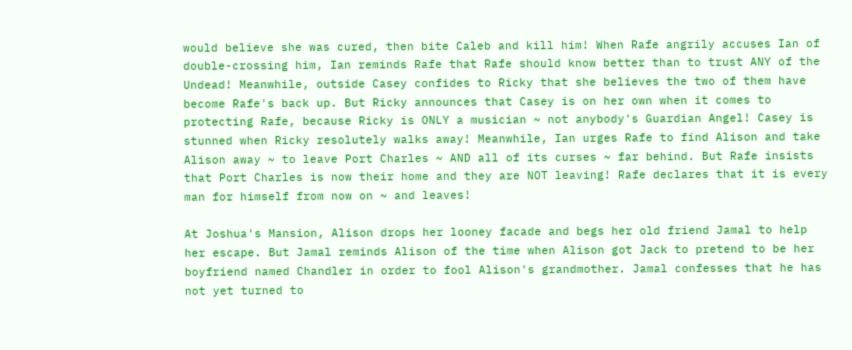would believe she was cured, then bite Caleb and kill him! When Rafe angrily accuses Ian of double-crossing him, Ian reminds Rafe that Rafe should know better than to trust ANY of the Undead! Meanwhile, outside Casey confides to Ricky that she believes the two of them have become Rafe's back up. But Ricky announces that Casey is on her own when it comes to protecting Rafe, because Ricky is ONLY a musician ~ not anybody's Guardian Angel! Casey is stunned when Ricky resolutely walks away! Meanwhile, Ian urges Rafe to find Alison and take Alison away ~ to leave Port Charles ~ AND all of its curses ~ far behind. But Rafe insists that Port Charles is now their home and they are NOT leaving! Rafe declares that it is every man for himself from now on ~ and leaves!

At Joshua's Mansion, Alison drops her looney facade and begs her old friend Jamal to help her escape. But Jamal reminds Alison of the time when Alison got Jack to pretend to be her boyfriend named Chandler in order to fool Alison's grandmother. Jamal confesses that he has not yet turned to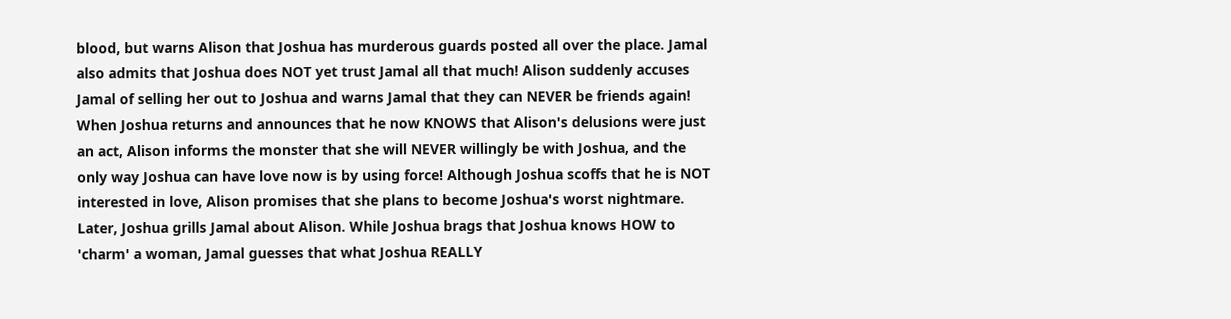blood, but warns Alison that Joshua has murderous guards posted all over the place. Jamal also admits that Joshua does NOT yet trust Jamal all that much! Alison suddenly accuses Jamal of selling her out to Joshua and warns Jamal that they can NEVER be friends again! When Joshua returns and announces that he now KNOWS that Alison's delusions were just an act, Alison informs the monster that she will NEVER willingly be with Joshua, and the only way Joshua can have love now is by using force! Although Joshua scoffs that he is NOT interested in love, Alison promises that she plans to become Joshua's worst nightmare. Later, Joshua grills Jamal about Alison. While Joshua brags that Joshua knows HOW to 'charm' a woman, Jamal guesses that what Joshua REALLY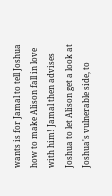wants is for Jamal to tell Joshua how to make Alison fall in love with him! Jamal then advises Joshua to let Alison get a look at Joshua's vulnerable side, to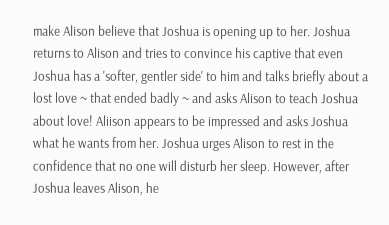make Alison believe that Joshua is opening up to her. Joshua returns to Alison and tries to convince his captive that even Joshua has a 'softer, gentler side' to him and talks briefly about a lost love ~ that ended badly ~ and asks Alison to teach Joshua about love! Aliison appears to be impressed and asks Joshua what he wants from her. Joshua urges Alison to rest in the confidence that no one will disturb her sleep. However, after Joshua leaves Alison, he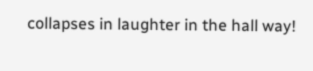collapses in laughter in the hall way!